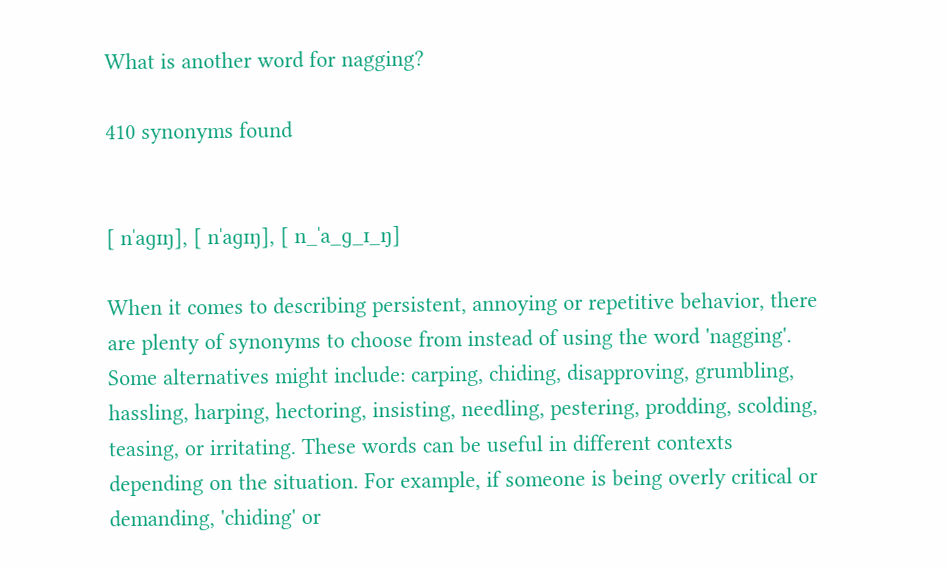What is another word for nagging?

410 synonyms found


[ nˈaɡɪŋ], [ nˈaɡɪŋ], [ n_ˈa_ɡ_ɪ_ŋ]

When it comes to describing persistent, annoying or repetitive behavior, there are plenty of synonyms to choose from instead of using the word 'nagging'. Some alternatives might include: carping, chiding, disapproving, grumbling, hassling, harping, hectoring, insisting, needling, pestering, prodding, scolding, teasing, or irritating. These words can be useful in different contexts depending on the situation. For example, if someone is being overly critical or demanding, 'chiding' or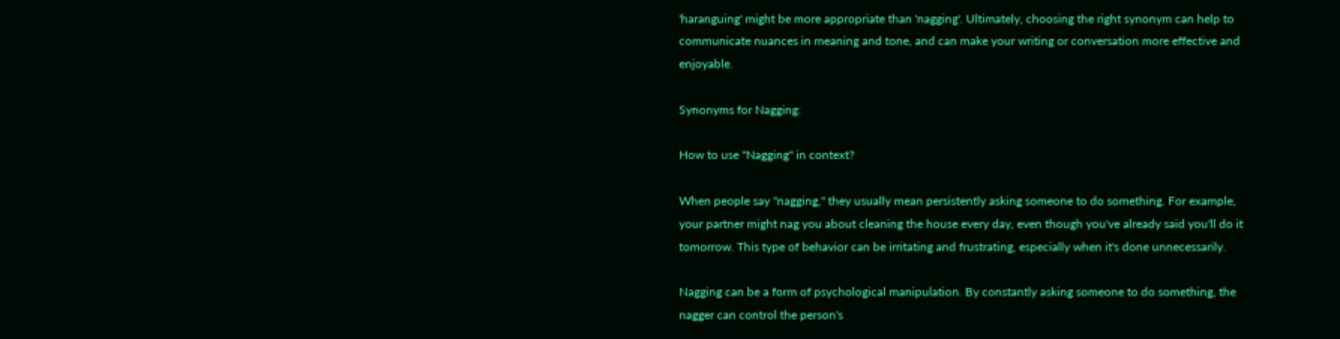'haranguing' might be more appropriate than 'nagging'. Ultimately, choosing the right synonym can help to communicate nuances in meaning and tone, and can make your writing or conversation more effective and enjoyable.

Synonyms for Nagging:

How to use "Nagging" in context?

When people say "nagging," they usually mean persistently asking someone to do something. For example, your partner might nag you about cleaning the house every day, even though you've already said you'll do it tomorrow. This type of behavior can be irritating and frustrating, especially when it's done unnecessarily.

Nagging can be a form of psychological manipulation. By constantly asking someone to do something, the nagger can control the person's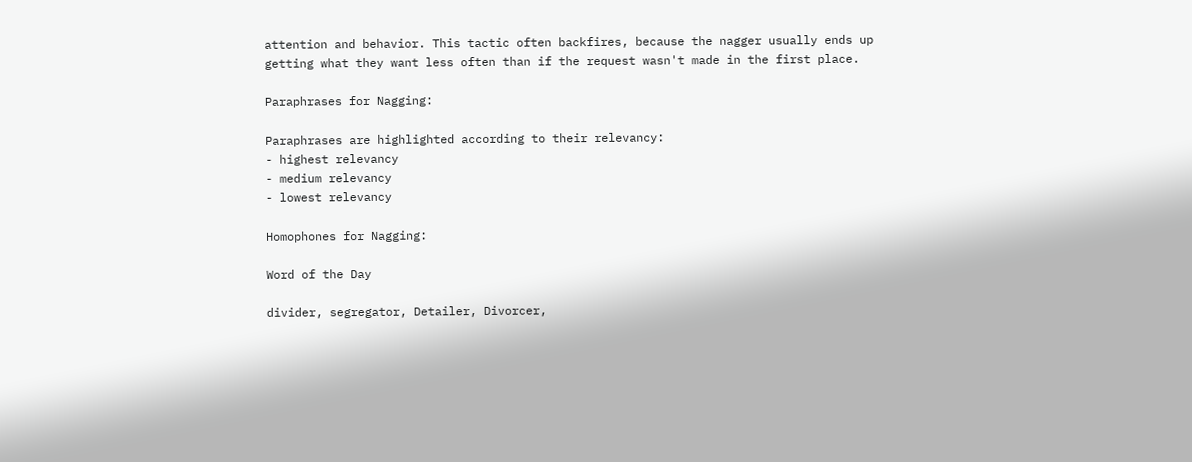attention and behavior. This tactic often backfires, because the nagger usually ends up getting what they want less often than if the request wasn't made in the first place.

Paraphrases for Nagging:

Paraphrases are highlighted according to their relevancy:
- highest relevancy
- medium relevancy
- lowest relevancy

Homophones for Nagging:

Word of the Day

divider, segregator, Detailer, Divorcer,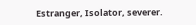Estranger, Isolator, severer.